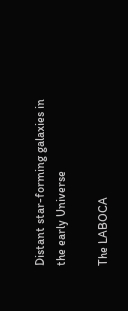Distant star-forming galaxies in the early Universe

The LABOCA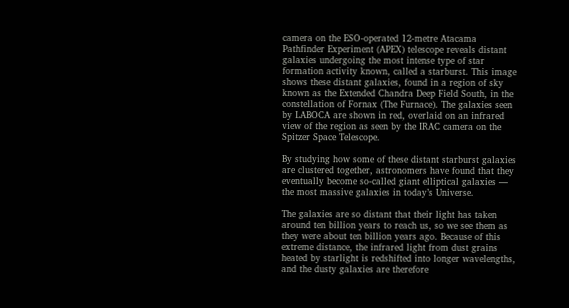camera on the ESO-operated 12-metre Atacama Pathfinder Experiment (APEX) telescope reveals distant galaxies undergoing the most intense type of star formation activity known, called a starburst. This image shows these distant galaxies, found in a region of sky known as the Extended Chandra Deep Field South, in the constellation of Fornax (The Furnace). The galaxies seen by LABOCA are shown in red, overlaid on an infrared view of the region as seen by the IRAC camera on the Spitzer Space Telescope.

By studying how some of these distant starburst galaxies are clustered together, astronomers have found that they eventually become so-called giant elliptical galaxies — the most massive galaxies in today’s Universe.

The galaxies are so distant that their light has taken around ten billion years to reach us, so we see them as they were about ten billion years ago. Because of this extreme distance, the infrared light from dust grains heated by starlight is redshifted into longer wavelengths, and the dusty galaxies are therefore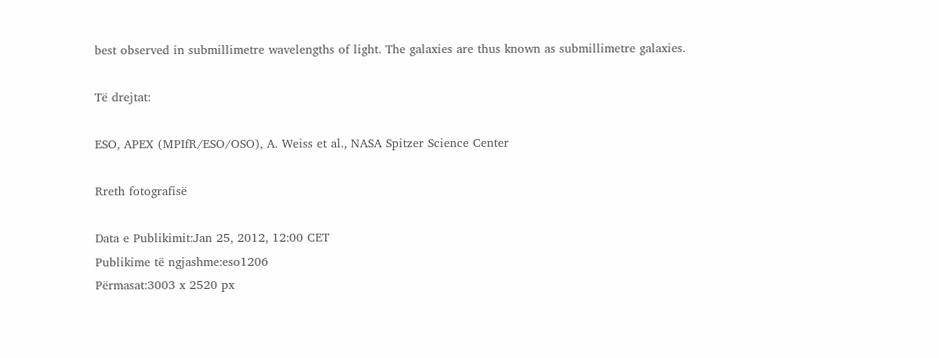best observed in submillimetre wavelengths of light. The galaxies are thus known as submillimetre galaxies.

Të drejtat:

ESO, APEX (MPIfR/ESO/OSO), A. Weiss et al., NASA Spitzer Science Center

Rreth fotografisë

Data e Publikimit:Jan 25, 2012, 12:00 CET
Publikime të ngjashme:eso1206
Përmasat:3003 x 2520 px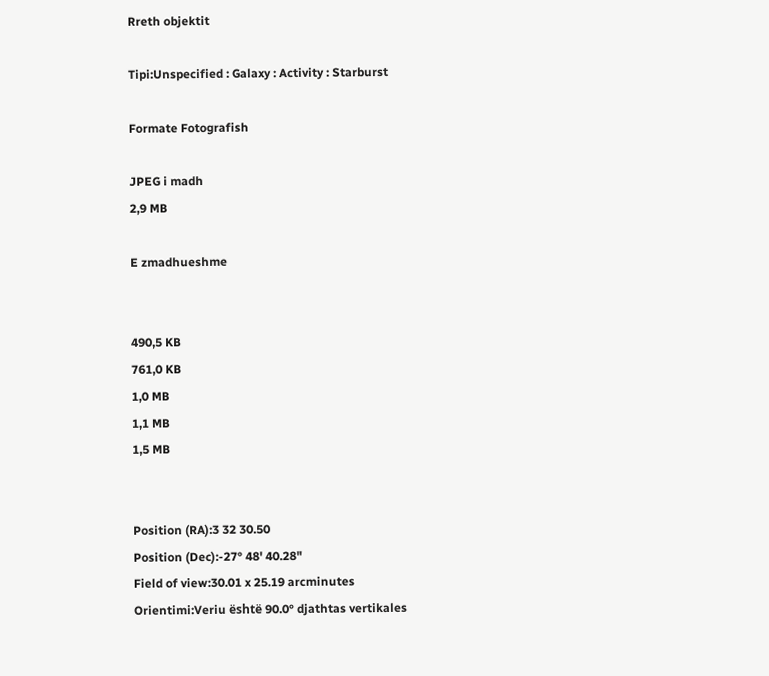Rreth objektit

Tipi:Unspecified : Galaxy : Activity : Starburst

Formate Fotografish

JPEG i madh
2,9 MB

E zmadhueshme


490,5 KB
761,0 KB
1,0 MB
1,1 MB
1,5 MB


Position (RA):3 32 30.50
Position (Dec):-27° 48' 40.28"
Field of view:30.01 x 25.19 arcminutes
Orientimi:Veriu është 90.0° djathtas vertikales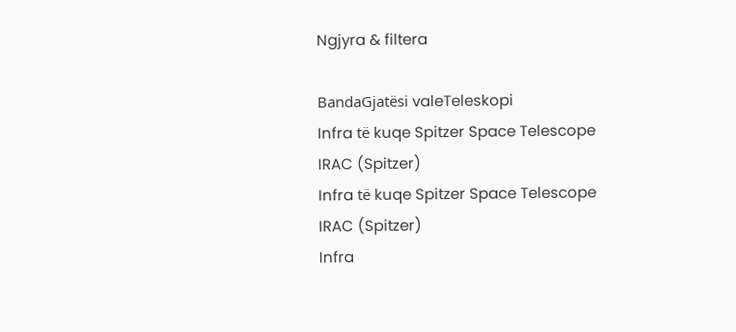Ngjyra & filtera

BandaGjatësi valeTeleskopi
Infra të kuqe Spitzer Space Telescope
IRAC (Spitzer)
Infra të kuqe Spitzer Space Telescope
IRAC (Spitzer)
Infra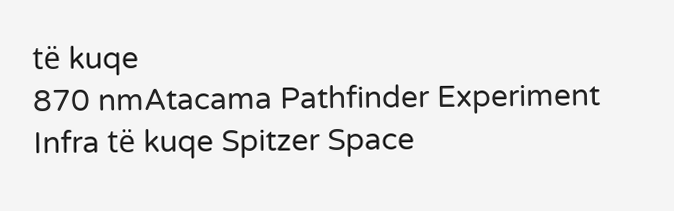të kuqe
870 nmAtacama Pathfinder Experiment
Infra të kuqe Spitzer Space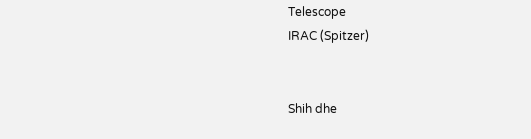Telescope
IRAC (Spitzer)


Shih dhe